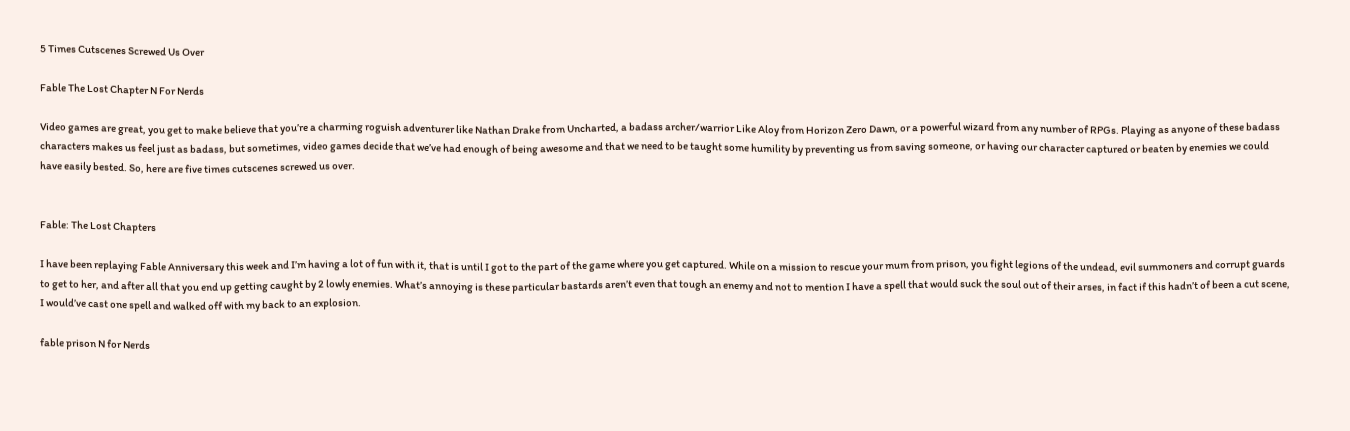5 Times Cutscenes Screwed Us Over

Fable The Lost Chapter N For Nerds

Video games are great, you get to make believe that you’re a charming roguish adventurer like Nathan Drake from Uncharted, a badass archer/warrior Like Aloy from Horizon Zero Dawn, or a powerful wizard from any number of RPGs. Playing as anyone of these badass characters makes us feel just as badass, but sometimes, video games decide that we’ve had enough of being awesome and that we need to be taught some humility by preventing us from saving someone, or having our character captured or beaten by enemies we could have easily bested. So, here are five times cutscenes screwed us over.


Fable: The Lost Chapters

I have been replaying Fable Anniversary this week and I’m having a lot of fun with it, that is until I got to the part of the game where you get captured. While on a mission to rescue your mum from prison, you fight legions of the undead, evil summoners and corrupt guards to get to her, and after all that you end up getting caught by 2 lowly enemies. What’s annoying is these particular bastards aren’t even that tough an enemy and not to mention I have a spell that would suck the soul out of their arses, in fact if this hadn’t of been a cut scene, I would’ve cast one spell and walked off with my back to an explosion.

fable prison N for Nerds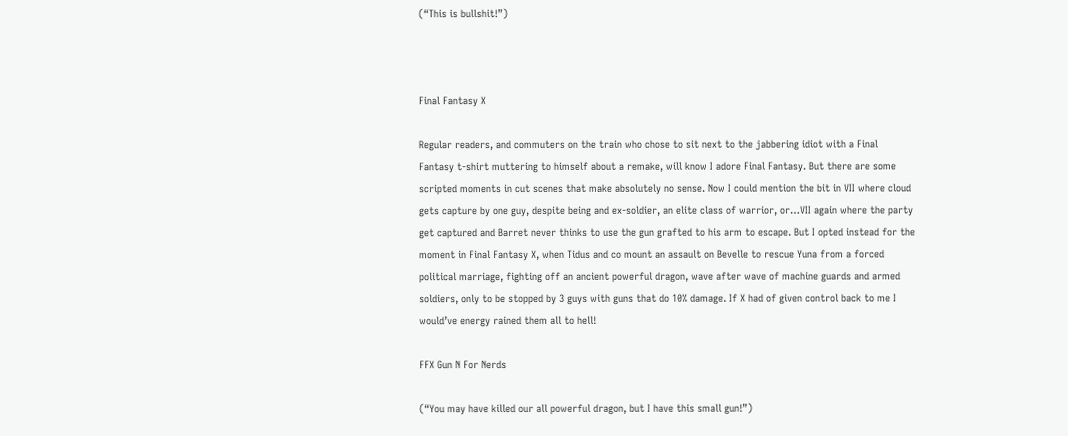(“This is bullshit!”)



Final Fantasy X

Regular readers, and commuters on the train who chose to sit next to the jabbering idiot with a Final Fantasy t-shirt muttering to himself about a remake, will know I adore Final Fantasy. But there are some scripted moments in cut scenes that make absolutely no sense. Now I could mention the bit in VII where cloud gets capture by one guy, despite being and ex-soldier, an elite class of warrior, or…VII again where the party get captured and Barret never thinks to use the gun grafted to his arm to escape. But I opted instead for the moment in Final Fantasy X, when Tidus and co mount an assault on Bevelle to rescue Yuna from a forced political marriage, fighting off an ancient powerful dragon, wave after wave of machine guards and armed soldiers, only to be stopped by 3 guys with guns that do 10% damage. If X had of given control back to me I would’ve energy rained them all to hell!

FFX Gun N For Nerds

(“You may have killed our all powerful dragon, but I have this small gun!”)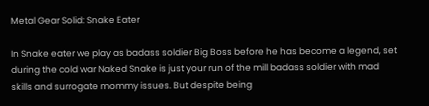Metal Gear Solid: Snake Eater

In Snake eater we play as badass soldier Big Boss before he has become a legend, set during the cold war Naked Snake is just your run of the mill badass soldier with mad skills and surrogate mommy issues. But despite being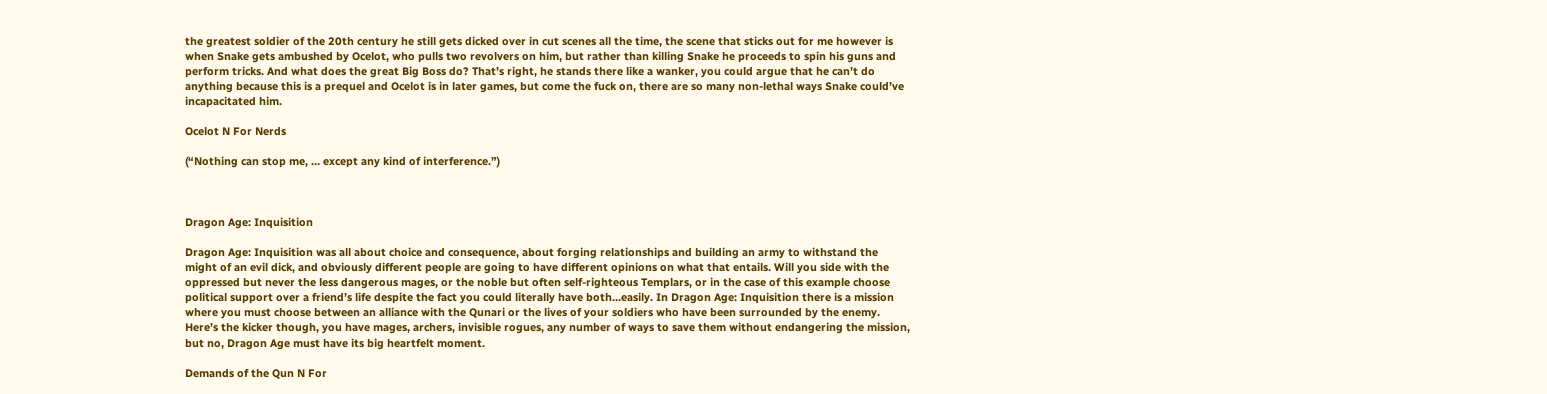the greatest soldier of the 20th century he still gets dicked over in cut scenes all the time, the scene that sticks out for me however is when Snake gets ambushed by Ocelot, who pulls two revolvers on him, but rather than killing Snake he proceeds to spin his guns and perform tricks. And what does the great Big Boss do? That’s right, he stands there like a wanker, you could argue that he can’t do anything because this is a prequel and Ocelot is in later games, but come the fuck on, there are so many non-lethal ways Snake could’ve incapacitated him.

Ocelot N For Nerds

(“Nothing can stop me, … except any kind of interference.”)



Dragon Age: Inquisition

Dragon Age: Inquisition was all about choice and consequence, about forging relationships and building an army to withstand the might of an evil dick, and obviously different people are going to have different opinions on what that entails. Will you side with the oppressed but never the less dangerous mages, or the noble but often self-righteous Templars, or in the case of this example choose political support over a friend’s life despite the fact you could literally have both…easily. In Dragon Age: Inquisition there is a mission where you must choose between an alliance with the Qunari or the lives of your soldiers who have been surrounded by the enemy. Here’s the kicker though, you have mages, archers, invisible rogues, any number of ways to save them without endangering the mission, but no, Dragon Age must have its big heartfelt moment.

Demands of the Qun N For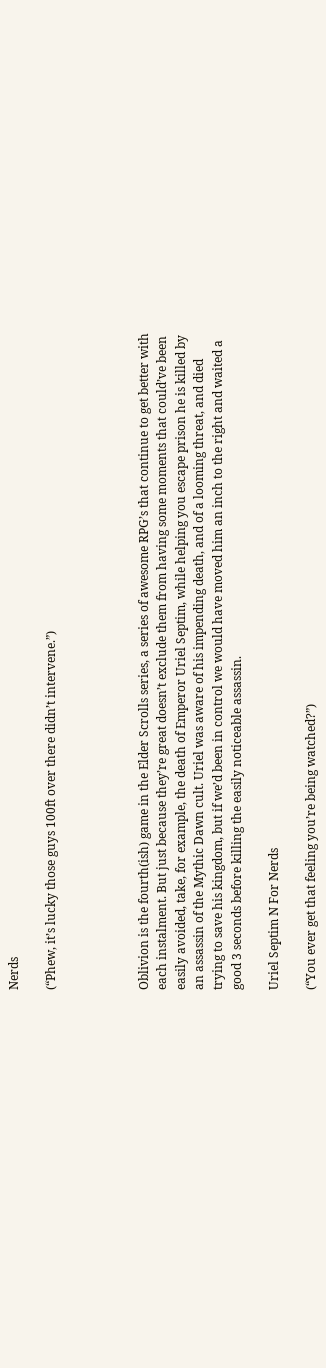Nerds

(“Phew, it’s lucky those guys 100ft over there didn’t intervene.”)




Oblivion is the fourth(ish) game in the Elder Scrolls series, a series of awesome RPG’s that continue to get better with each instalment. But just because they’re great doesn’t exclude them from having some moments that could’ve been easily avoided, take, for example, the death of Emperor Uriel Septim, while helping you escape prison he is killed by an assassin of the Mythic Dawn cult. Uriel was aware of his impending death, and of a looming threat, and died trying to save his kingdom, but if we’d been in control we would have moved him an inch to the right and waited a good 3 seconds before killing the easily noticeable assassin.

Uriel Septim N For Nerds

(“You ever get that feeling you’re being watched?”)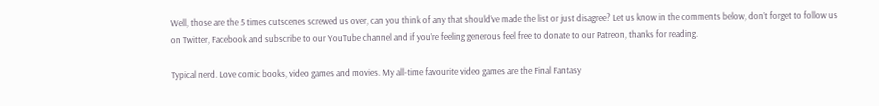Well, those are the 5 times cutscenes screwed us over, can you think of any that should’ve made the list or just disagree? Let us know in the comments below, don’t forget to follow us on Twitter, Facebook and subscribe to our YouTube channel and if you’re feeling generous feel free to donate to our Patreon, thanks for reading.

Typical nerd. Love comic books, video games and movies. My all-time favourite video games are the Final Fantasy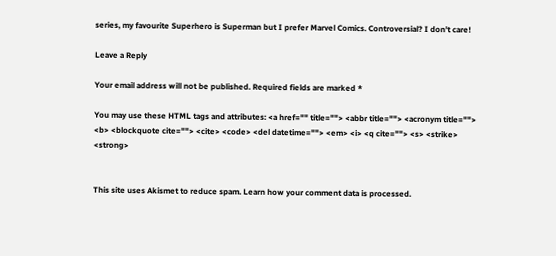series, my favourite Superhero is Superman but I prefer Marvel Comics. Controversial? I don't care!

Leave a Reply

Your email address will not be published. Required fields are marked *

You may use these HTML tags and attributes: <a href="" title=""> <abbr title=""> <acronym title=""> <b> <blockquote cite=""> <cite> <code> <del datetime=""> <em> <i> <q cite=""> <s> <strike> <strong>


This site uses Akismet to reduce spam. Learn how your comment data is processed.